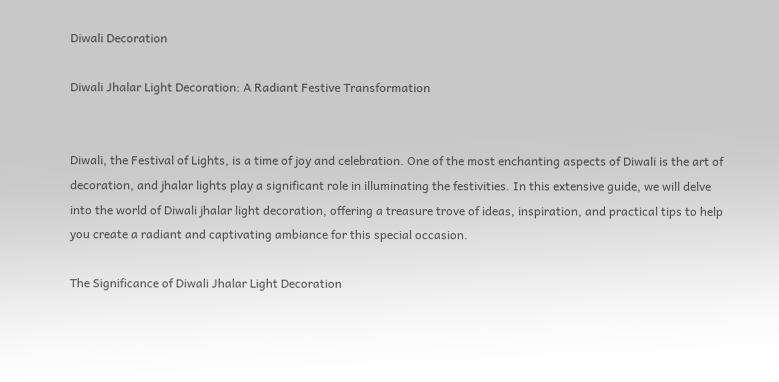Diwali Decoration

Diwali Jhalar Light Decoration: A Radiant Festive Transformation


Diwali, the Festival of Lights, is a time of joy and celebration. One of the most enchanting aspects of Diwali is the art of decoration, and jhalar lights play a significant role in illuminating the festivities. In this extensive guide, we will delve into the world of Diwali jhalar light decoration, offering a treasure trove of ideas, inspiration, and practical tips to help you create a radiant and captivating ambiance for this special occasion.

The Significance of Diwali Jhalar Light Decoration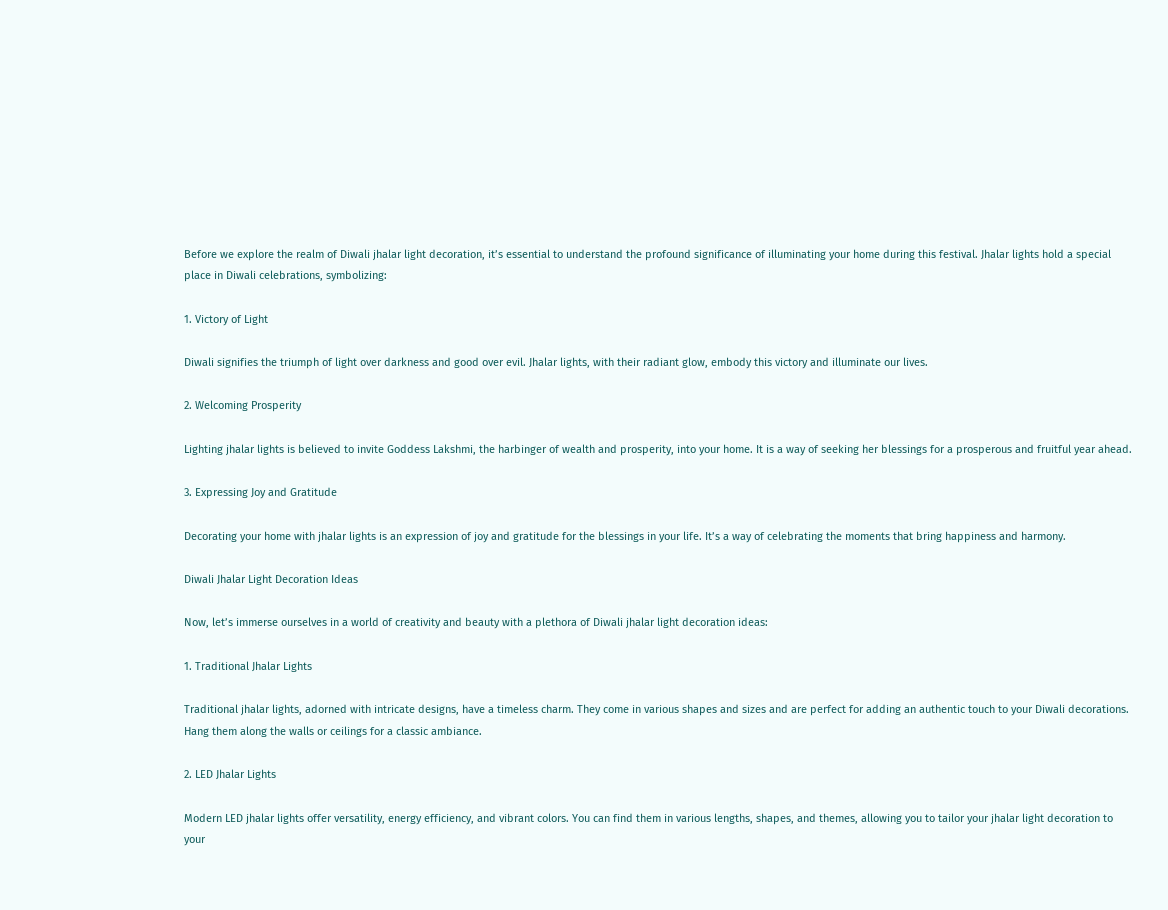Before we explore the realm of Diwali jhalar light decoration, it’s essential to understand the profound significance of illuminating your home during this festival. Jhalar lights hold a special place in Diwali celebrations, symbolizing:

1. Victory of Light

Diwali signifies the triumph of light over darkness and good over evil. Jhalar lights, with their radiant glow, embody this victory and illuminate our lives.

2. Welcoming Prosperity

Lighting jhalar lights is believed to invite Goddess Lakshmi, the harbinger of wealth and prosperity, into your home. It is a way of seeking her blessings for a prosperous and fruitful year ahead.

3. Expressing Joy and Gratitude

Decorating your home with jhalar lights is an expression of joy and gratitude for the blessings in your life. It’s a way of celebrating the moments that bring happiness and harmony.

Diwali Jhalar Light Decoration Ideas

Now, let’s immerse ourselves in a world of creativity and beauty with a plethora of Diwali jhalar light decoration ideas:

1. Traditional Jhalar Lights

Traditional jhalar lights, adorned with intricate designs, have a timeless charm. They come in various shapes and sizes and are perfect for adding an authentic touch to your Diwali decorations. Hang them along the walls or ceilings for a classic ambiance.

2. LED Jhalar Lights

Modern LED jhalar lights offer versatility, energy efficiency, and vibrant colors. You can find them in various lengths, shapes, and themes, allowing you to tailor your jhalar light decoration to your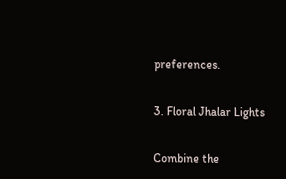preferences.

3. Floral Jhalar Lights

Combine the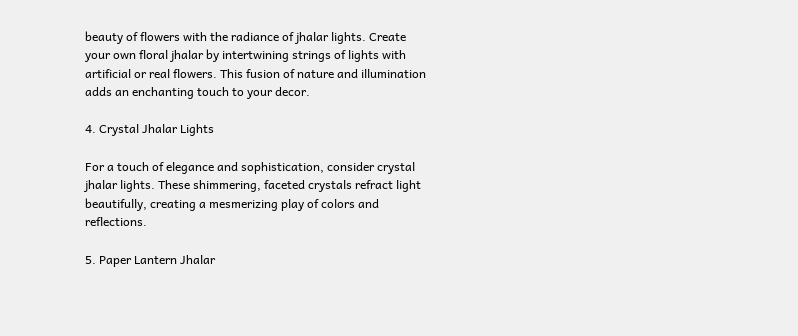beauty of flowers with the radiance of jhalar lights. Create your own floral jhalar by intertwining strings of lights with artificial or real flowers. This fusion of nature and illumination adds an enchanting touch to your decor.

4. Crystal Jhalar Lights

For a touch of elegance and sophistication, consider crystal jhalar lights. These shimmering, faceted crystals refract light beautifully, creating a mesmerizing play of colors and reflections.

5. Paper Lantern Jhalar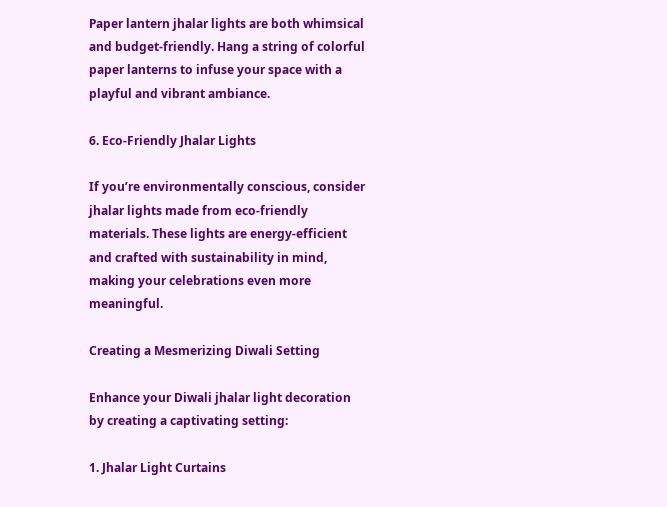Paper lantern jhalar lights are both whimsical and budget-friendly. Hang a string of colorful paper lanterns to infuse your space with a playful and vibrant ambiance.

6. Eco-Friendly Jhalar Lights

If you’re environmentally conscious, consider jhalar lights made from eco-friendly materials. These lights are energy-efficient and crafted with sustainability in mind, making your celebrations even more meaningful.

Creating a Mesmerizing Diwali Setting

Enhance your Diwali jhalar light decoration by creating a captivating setting:

1. Jhalar Light Curtains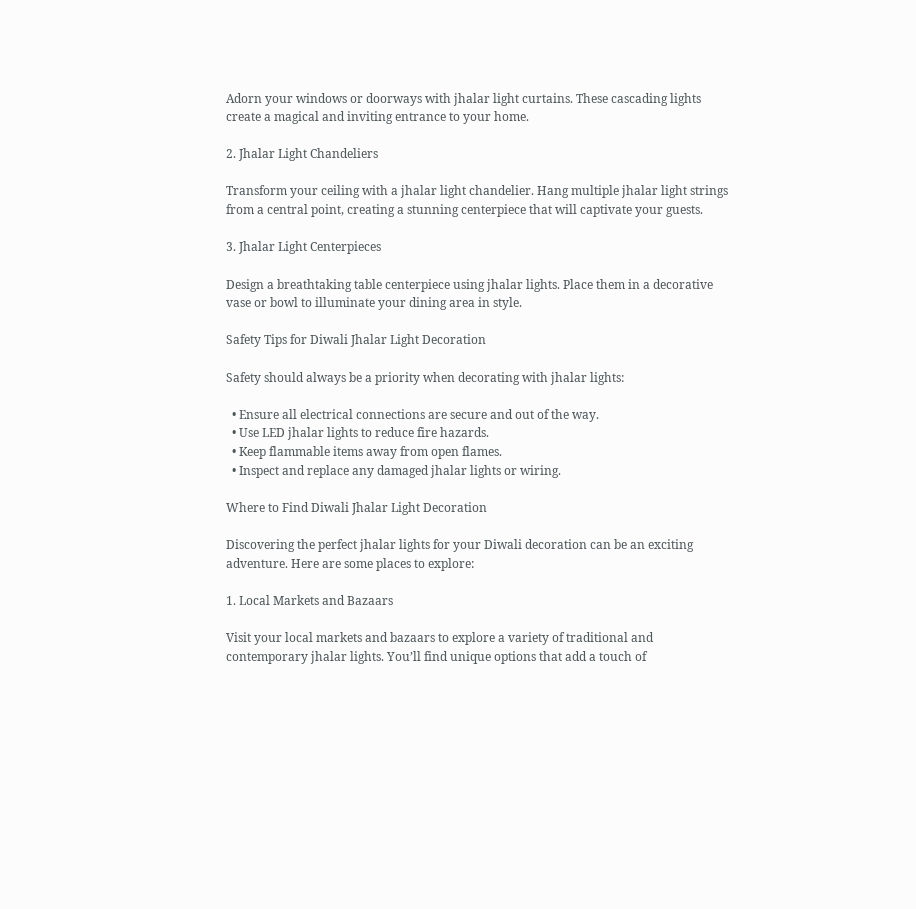Adorn your windows or doorways with jhalar light curtains. These cascading lights create a magical and inviting entrance to your home.

2. Jhalar Light Chandeliers

Transform your ceiling with a jhalar light chandelier. Hang multiple jhalar light strings from a central point, creating a stunning centerpiece that will captivate your guests.

3. Jhalar Light Centerpieces

Design a breathtaking table centerpiece using jhalar lights. Place them in a decorative vase or bowl to illuminate your dining area in style.

Safety Tips for Diwali Jhalar Light Decoration

Safety should always be a priority when decorating with jhalar lights:

  • Ensure all electrical connections are secure and out of the way.
  • Use LED jhalar lights to reduce fire hazards.
  • Keep flammable items away from open flames.
  • Inspect and replace any damaged jhalar lights or wiring.

Where to Find Diwali Jhalar Light Decoration

Discovering the perfect jhalar lights for your Diwali decoration can be an exciting adventure. Here are some places to explore:

1. Local Markets and Bazaars

Visit your local markets and bazaars to explore a variety of traditional and contemporary jhalar lights. You’ll find unique options that add a touch of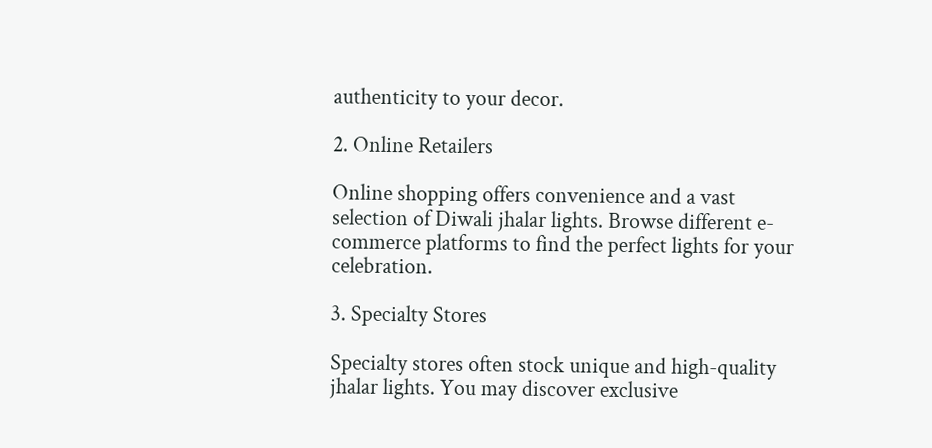authenticity to your decor.

2. Online Retailers

Online shopping offers convenience and a vast selection of Diwali jhalar lights. Browse different e-commerce platforms to find the perfect lights for your celebration.

3. Specialty Stores

Specialty stores often stock unique and high-quality jhalar lights. You may discover exclusive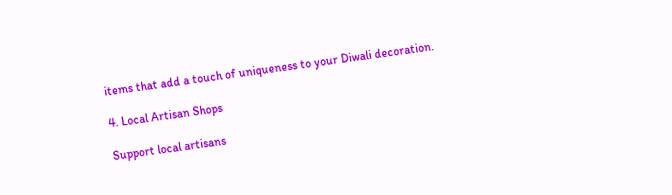items that add a touch of uniqueness to your Diwali decoration.

4. Local Artisan Shops

Support local artisans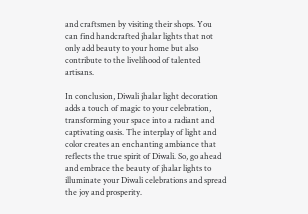and craftsmen by visiting their shops. You can find handcrafted jhalar lights that not only add beauty to your home but also contribute to the livelihood of talented artisans.

In conclusion, Diwali jhalar light decoration adds a touch of magic to your celebration, transforming your space into a radiant and captivating oasis. The interplay of light and color creates an enchanting ambiance that reflects the true spirit of Diwali. So, go ahead and embrace the beauty of jhalar lights to illuminate your Diwali celebrations and spread the joy and prosperity.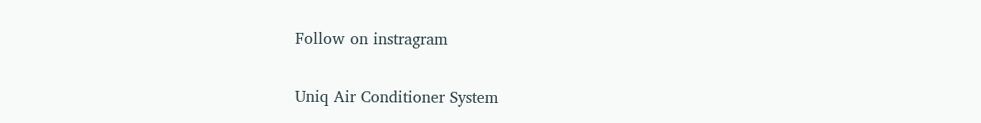Follow on instragram


Uniq Air Conditioner System